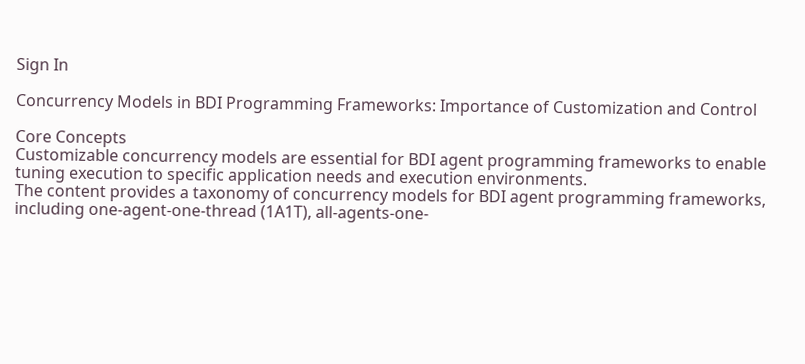Sign In

Concurrency Models in BDI Programming Frameworks: Importance of Customization and Control

Core Concepts
Customizable concurrency models are essential for BDI agent programming frameworks to enable tuning execution to specific application needs and execution environments.
The content provides a taxonomy of concurrency models for BDI agent programming frameworks, including one-agent-one-thread (1A1T), all-agents-one-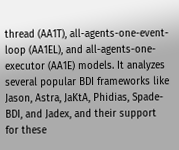thread (AA1T), all-agents-one-event-loop (AA1EL), and all-agents-one-executor (AA1E) models. It analyzes several popular BDI frameworks like Jason, Astra, JaKtA, Phidias, Spade-BDI, and Jadex, and their support for these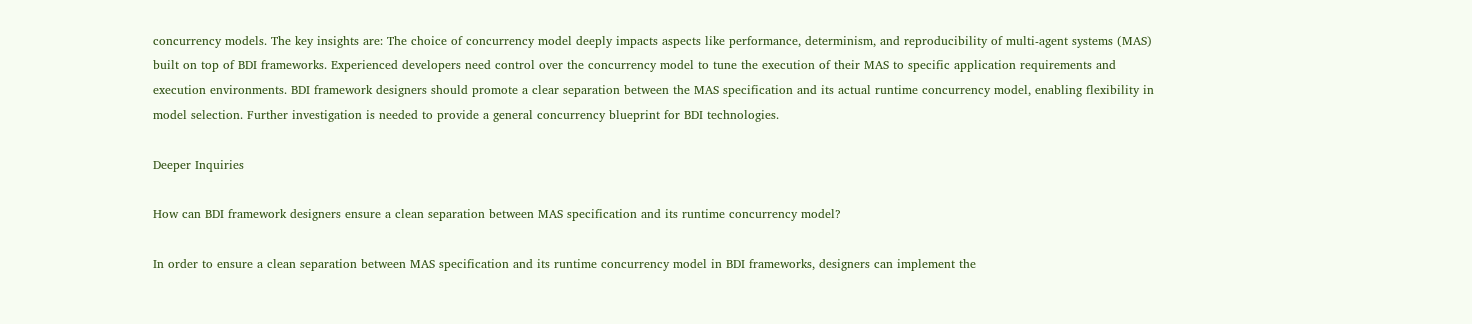concurrency models. The key insights are: The choice of concurrency model deeply impacts aspects like performance, determinism, and reproducibility of multi-agent systems (MAS) built on top of BDI frameworks. Experienced developers need control over the concurrency model to tune the execution of their MAS to specific application requirements and execution environments. BDI framework designers should promote a clear separation between the MAS specification and its actual runtime concurrency model, enabling flexibility in model selection. Further investigation is needed to provide a general concurrency blueprint for BDI technologies.

Deeper Inquiries

How can BDI framework designers ensure a clean separation between MAS specification and its runtime concurrency model?

In order to ensure a clean separation between MAS specification and its runtime concurrency model in BDI frameworks, designers can implement the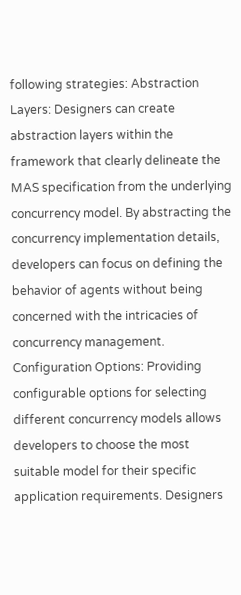following strategies: Abstraction Layers: Designers can create abstraction layers within the framework that clearly delineate the MAS specification from the underlying concurrency model. By abstracting the concurrency implementation details, developers can focus on defining the behavior of agents without being concerned with the intricacies of concurrency management. Configuration Options: Providing configurable options for selecting different concurrency models allows developers to choose the most suitable model for their specific application requirements. Designers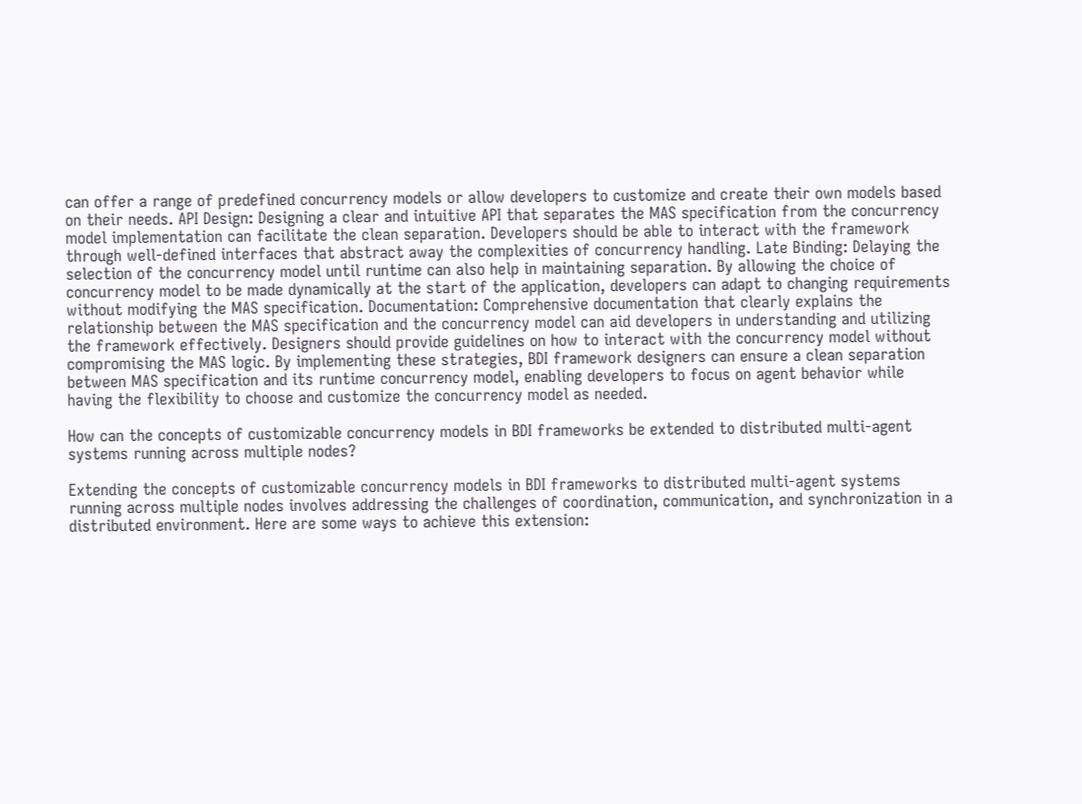can offer a range of predefined concurrency models or allow developers to customize and create their own models based on their needs. API Design: Designing a clear and intuitive API that separates the MAS specification from the concurrency model implementation can facilitate the clean separation. Developers should be able to interact with the framework through well-defined interfaces that abstract away the complexities of concurrency handling. Late Binding: Delaying the selection of the concurrency model until runtime can also help in maintaining separation. By allowing the choice of concurrency model to be made dynamically at the start of the application, developers can adapt to changing requirements without modifying the MAS specification. Documentation: Comprehensive documentation that clearly explains the relationship between the MAS specification and the concurrency model can aid developers in understanding and utilizing the framework effectively. Designers should provide guidelines on how to interact with the concurrency model without compromising the MAS logic. By implementing these strategies, BDI framework designers can ensure a clean separation between MAS specification and its runtime concurrency model, enabling developers to focus on agent behavior while having the flexibility to choose and customize the concurrency model as needed.

How can the concepts of customizable concurrency models in BDI frameworks be extended to distributed multi-agent systems running across multiple nodes?

Extending the concepts of customizable concurrency models in BDI frameworks to distributed multi-agent systems running across multiple nodes involves addressing the challenges of coordination, communication, and synchronization in a distributed environment. Here are some ways to achieve this extension: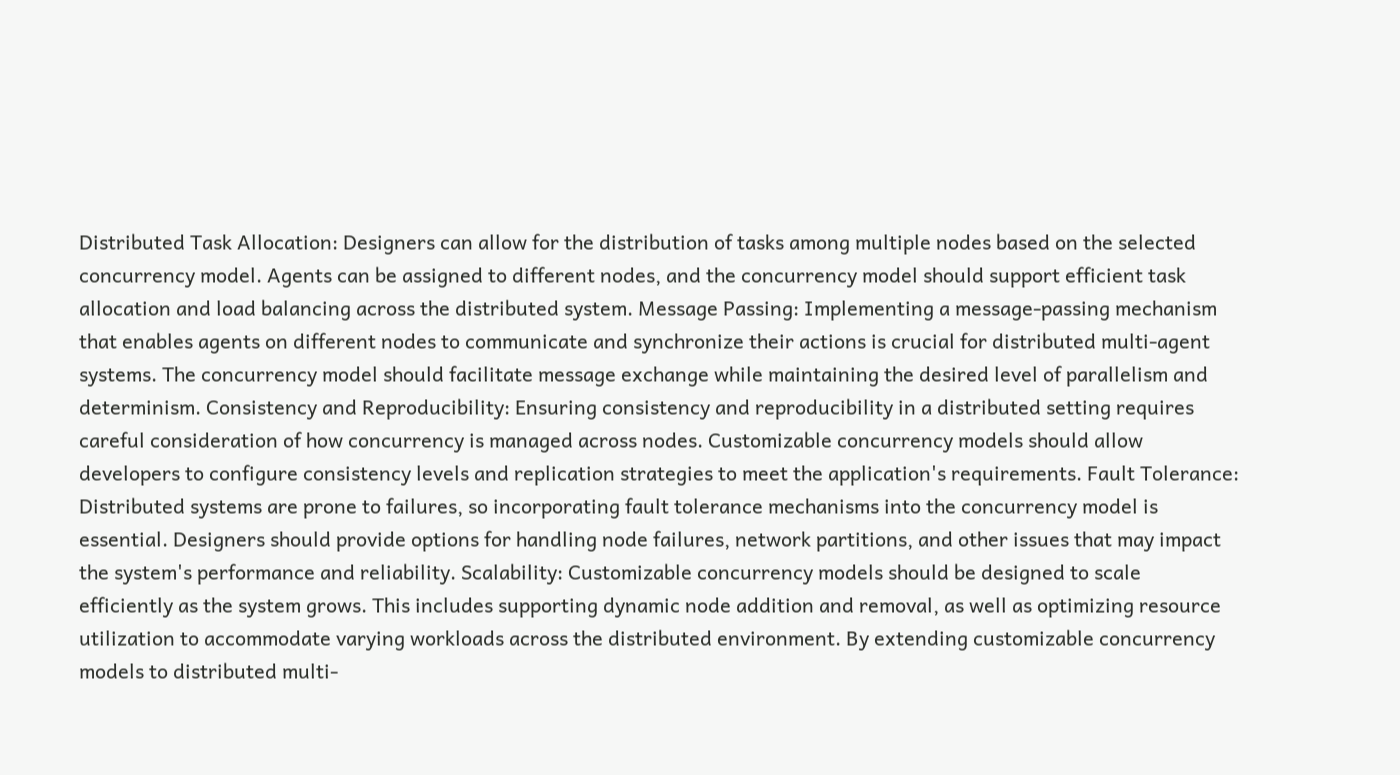Distributed Task Allocation: Designers can allow for the distribution of tasks among multiple nodes based on the selected concurrency model. Agents can be assigned to different nodes, and the concurrency model should support efficient task allocation and load balancing across the distributed system. Message Passing: Implementing a message-passing mechanism that enables agents on different nodes to communicate and synchronize their actions is crucial for distributed multi-agent systems. The concurrency model should facilitate message exchange while maintaining the desired level of parallelism and determinism. Consistency and Reproducibility: Ensuring consistency and reproducibility in a distributed setting requires careful consideration of how concurrency is managed across nodes. Customizable concurrency models should allow developers to configure consistency levels and replication strategies to meet the application's requirements. Fault Tolerance: Distributed systems are prone to failures, so incorporating fault tolerance mechanisms into the concurrency model is essential. Designers should provide options for handling node failures, network partitions, and other issues that may impact the system's performance and reliability. Scalability: Customizable concurrency models should be designed to scale efficiently as the system grows. This includes supporting dynamic node addition and removal, as well as optimizing resource utilization to accommodate varying workloads across the distributed environment. By extending customizable concurrency models to distributed multi-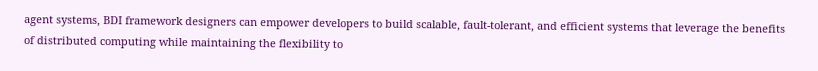agent systems, BDI framework designers can empower developers to build scalable, fault-tolerant, and efficient systems that leverage the benefits of distributed computing while maintaining the flexibility to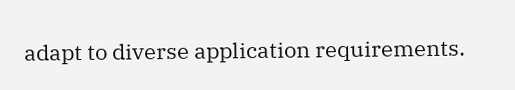adapt to diverse application requirements.